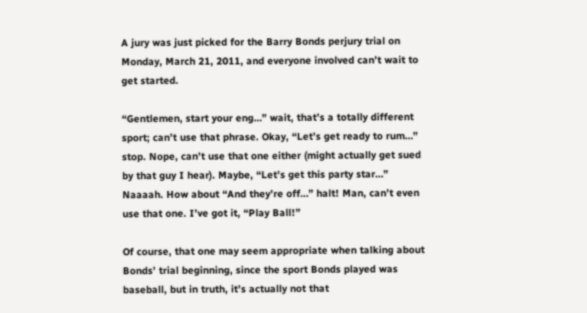A jury was just picked for the Barry Bonds perjury trial on Monday, March 21, 2011, and everyone involved can’t wait to get started.

“Gentlemen, start your eng…” wait, that’s a totally different sport; can’t use that phrase. Okay, “Let’s get ready to rum…” stop. Nope, can’t use that one either (might actually get sued by that guy I hear). Maybe, “Let’s get this party star…” Naaaah. How about “And they’re off…” halt! Man, can’t even use that one. I’ve got it, “Play Ball!”

Of course, that one may seem appropriate when talking about Bonds’ trial beginning, since the sport Bonds played was baseball, but in truth, it’s actually not that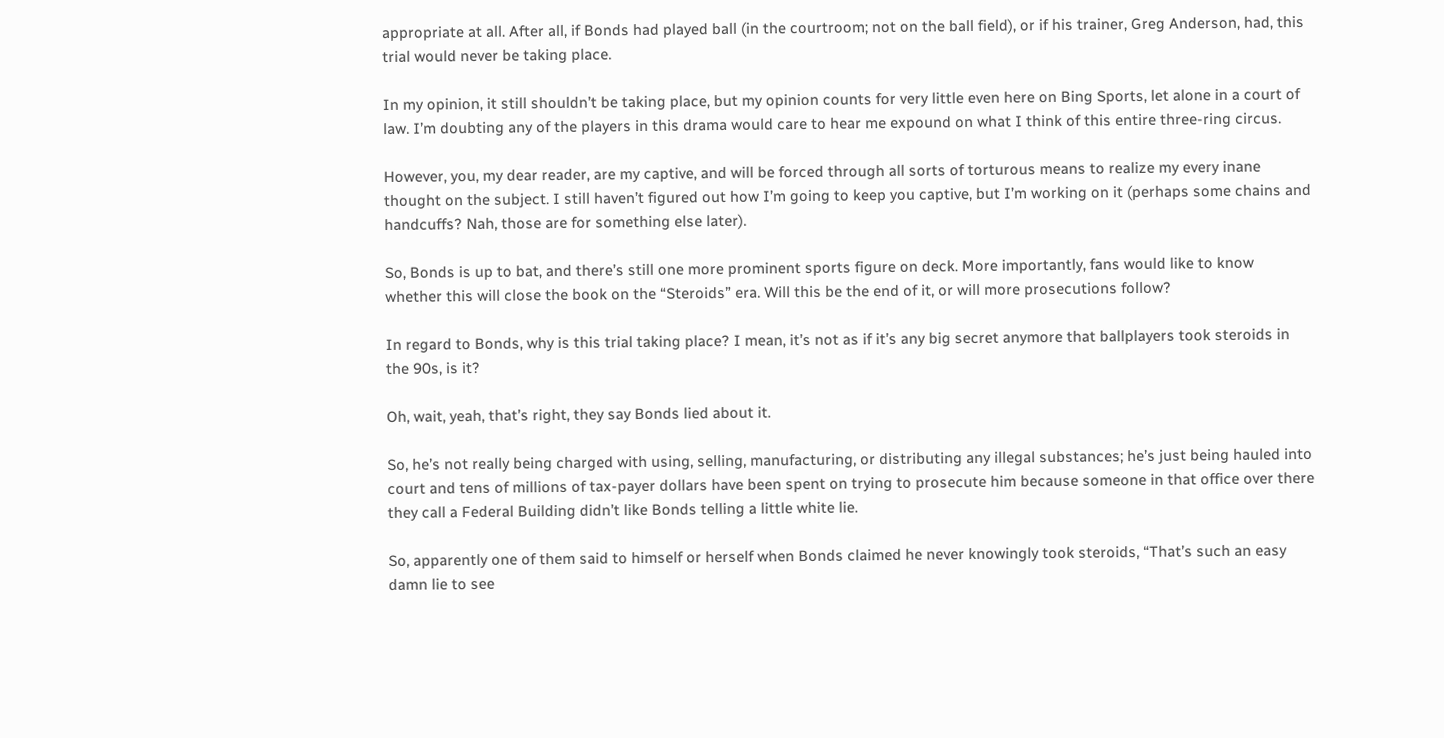appropriate at all. After all, if Bonds had played ball (in the courtroom; not on the ball field), or if his trainer, Greg Anderson, had, this trial would never be taking place.

In my opinion, it still shouldn’t be taking place, but my opinion counts for very little even here on Bing Sports, let alone in a court of law. I’m doubting any of the players in this drama would care to hear me expound on what I think of this entire three-ring circus.

However, you, my dear reader, are my captive, and will be forced through all sorts of torturous means to realize my every inane thought on the subject. I still haven’t figured out how I’m going to keep you captive, but I’m working on it (perhaps some chains and handcuffs? Nah, those are for something else later).

So, Bonds is up to bat, and there’s still one more prominent sports figure on deck. More importantly, fans would like to know whether this will close the book on the “Steroids” era. Will this be the end of it, or will more prosecutions follow?

In regard to Bonds, why is this trial taking place? I mean, it’s not as if it’s any big secret anymore that ballplayers took steroids in the 90s, is it?

Oh, wait, yeah, that’s right, they say Bonds lied about it.

So, he’s not really being charged with using, selling, manufacturing, or distributing any illegal substances; he’s just being hauled into court and tens of millions of tax-payer dollars have been spent on trying to prosecute him because someone in that office over there they call a Federal Building didn’t like Bonds telling a little white lie.

So, apparently one of them said to himself or herself when Bonds claimed he never knowingly took steroids, “That’s such an easy damn lie to see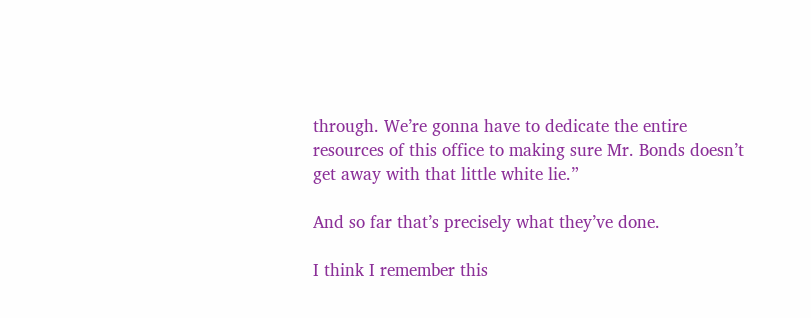through. We’re gonna have to dedicate the entire resources of this office to making sure Mr. Bonds doesn’t get away with that little white lie.”

And so far that’s precisely what they’ve done.

I think I remember this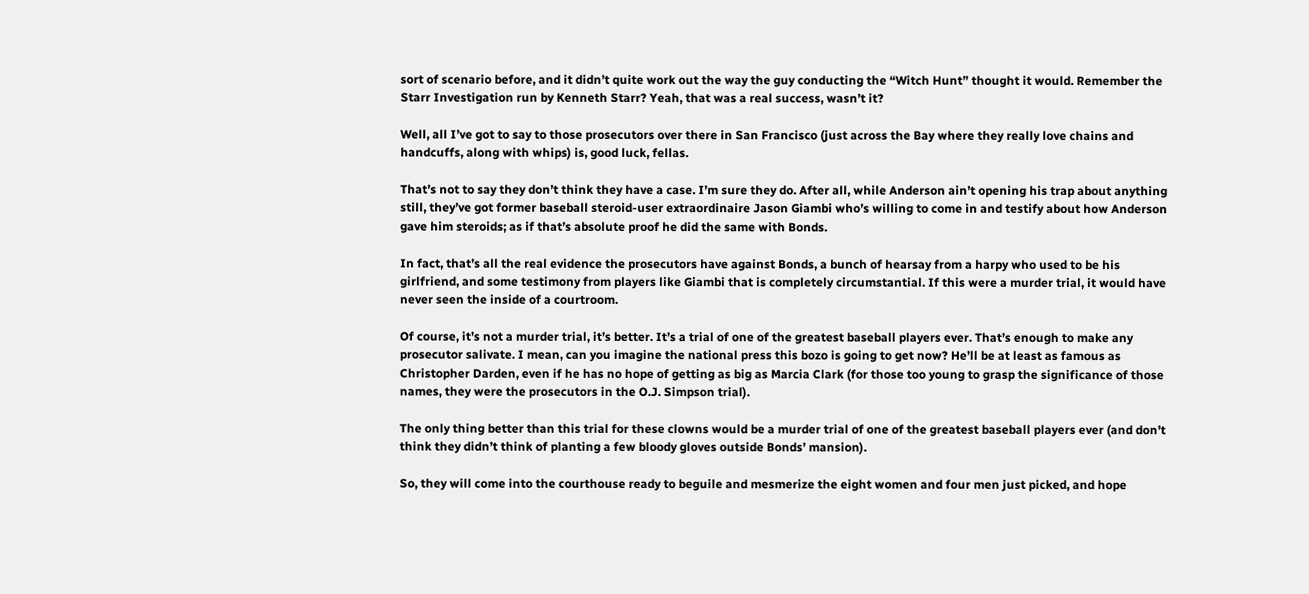sort of scenario before, and it didn’t quite work out the way the guy conducting the “Witch Hunt” thought it would. Remember the Starr Investigation run by Kenneth Starr? Yeah, that was a real success, wasn’t it?

Well, all I’ve got to say to those prosecutors over there in San Francisco (just across the Bay where they really love chains and handcuffs, along with whips) is, good luck, fellas.

That’s not to say they don’t think they have a case. I’m sure they do. After all, while Anderson ain’t opening his trap about anything still, they’ve got former baseball steroid-user extraordinaire Jason Giambi who’s willing to come in and testify about how Anderson gave him steroids; as if that’s absolute proof he did the same with Bonds.

In fact, that’s all the real evidence the prosecutors have against Bonds, a bunch of hearsay from a harpy who used to be his girlfriend, and some testimony from players like Giambi that is completely circumstantial. If this were a murder trial, it would have never seen the inside of a courtroom.

Of course, it’s not a murder trial, it’s better. It’s a trial of one of the greatest baseball players ever. That’s enough to make any prosecutor salivate. I mean, can you imagine the national press this bozo is going to get now? He’ll be at least as famous as Christopher Darden, even if he has no hope of getting as big as Marcia Clark (for those too young to grasp the significance of those names, they were the prosecutors in the O.J. Simpson trial).

The only thing better than this trial for these clowns would be a murder trial of one of the greatest baseball players ever (and don’t think they didn’t think of planting a few bloody gloves outside Bonds’ mansion).

So, they will come into the courthouse ready to beguile and mesmerize the eight women and four men just picked, and hope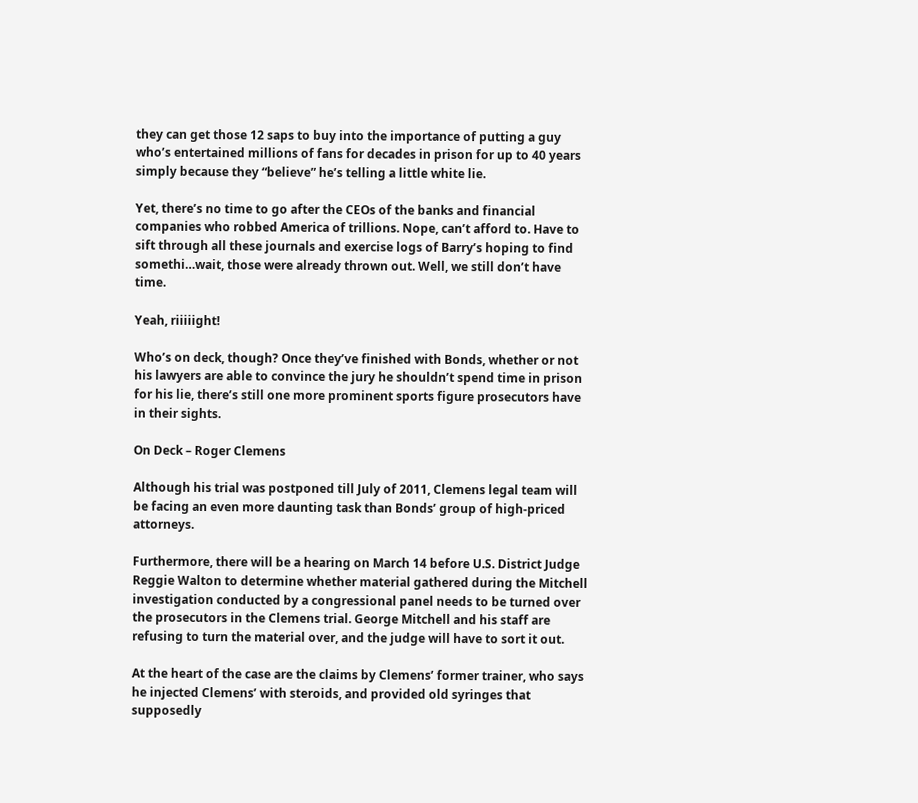they can get those 12 saps to buy into the importance of putting a guy who’s entertained millions of fans for decades in prison for up to 40 years simply because they “believe” he’s telling a little white lie.

Yet, there’s no time to go after the CEOs of the banks and financial companies who robbed America of trillions. Nope, can’t afford to. Have to sift through all these journals and exercise logs of Barry’s hoping to find somethi…wait, those were already thrown out. Well, we still don’t have time.

Yeah, riiiiight!

Who’s on deck, though? Once they’ve finished with Bonds, whether or not his lawyers are able to convince the jury he shouldn’t spend time in prison for his lie, there’s still one more prominent sports figure prosecutors have in their sights.

On Deck – Roger Clemens

Although his trial was postponed till July of 2011, Clemens legal team will be facing an even more daunting task than Bonds’ group of high-priced attorneys.

Furthermore, there will be a hearing on March 14 before U.S. District Judge Reggie Walton to determine whether material gathered during the Mitchell investigation conducted by a congressional panel needs to be turned over the prosecutors in the Clemens trial. George Mitchell and his staff are refusing to turn the material over, and the judge will have to sort it out.

At the heart of the case are the claims by Clemens’ former trainer, who says he injected Clemens’ with steroids, and provided old syringes that supposedly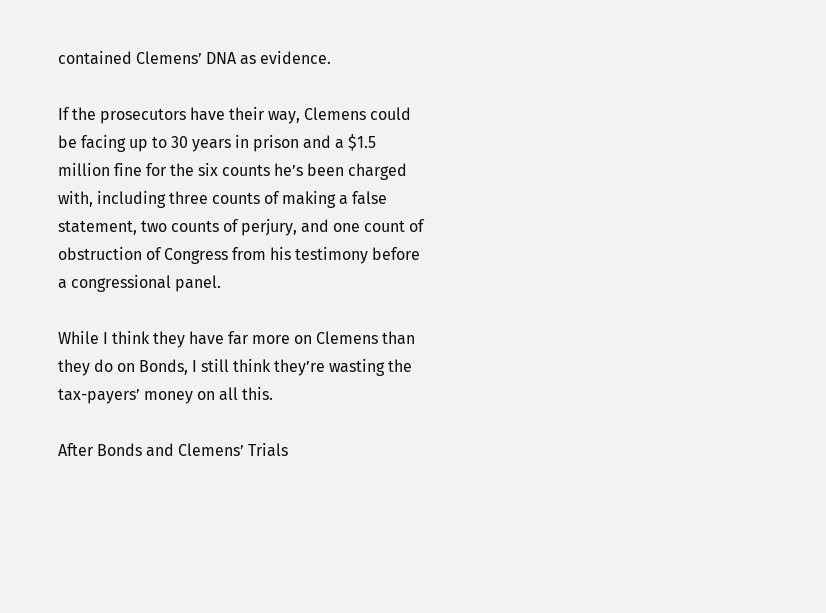contained Clemens’ DNA as evidence.

If the prosecutors have their way, Clemens could be facing up to 30 years in prison and a $1.5 million fine for the six counts he’s been charged with, including three counts of making a false statement, two counts of perjury, and one count of obstruction of Congress from his testimony before a congressional panel.

While I think they have far more on Clemens than they do on Bonds, I still think they’re wasting the tax-payers’ money on all this.

After Bonds and Clemens’ Trials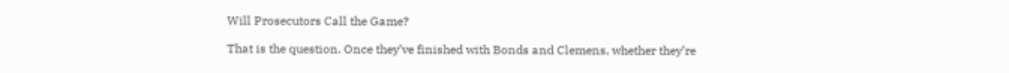Will Prosecutors Call the Game?

That is the question. Once they’ve finished with Bonds and Clemens, whether they’re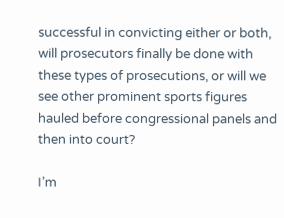successful in convicting either or both, will prosecutors finally be done with these types of prosecutions, or will we see other prominent sports figures hauled before congressional panels and then into court?

I’m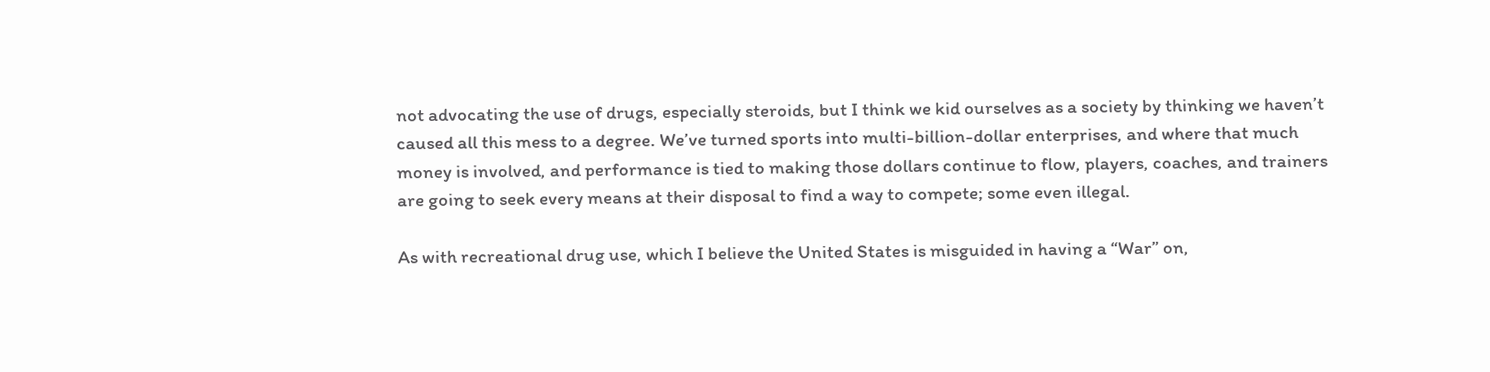not advocating the use of drugs, especially steroids, but I think we kid ourselves as a society by thinking we haven’t caused all this mess to a degree. We’ve turned sports into multi-billion-dollar enterprises, and where that much money is involved, and performance is tied to making those dollars continue to flow, players, coaches, and trainers are going to seek every means at their disposal to find a way to compete; some even illegal.

As with recreational drug use, which I believe the United States is misguided in having a “War” on,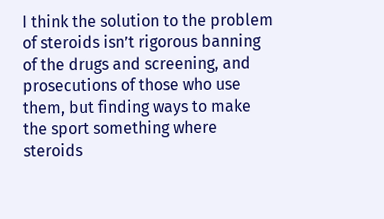I think the solution to the problem of steroids isn’t rigorous banning of the drugs and screening, and prosecutions of those who use them, but finding ways to make the sport something where steroids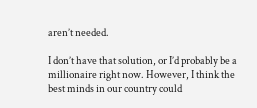aren’t needed.

I don’t have that solution, or I’d probably be a millionaire right now. However, I think the best minds in our country could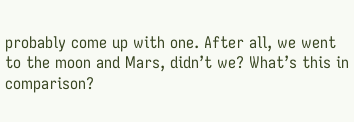probably come up with one. After all, we went to the moon and Mars, didn’t we? What’s this in comparison?